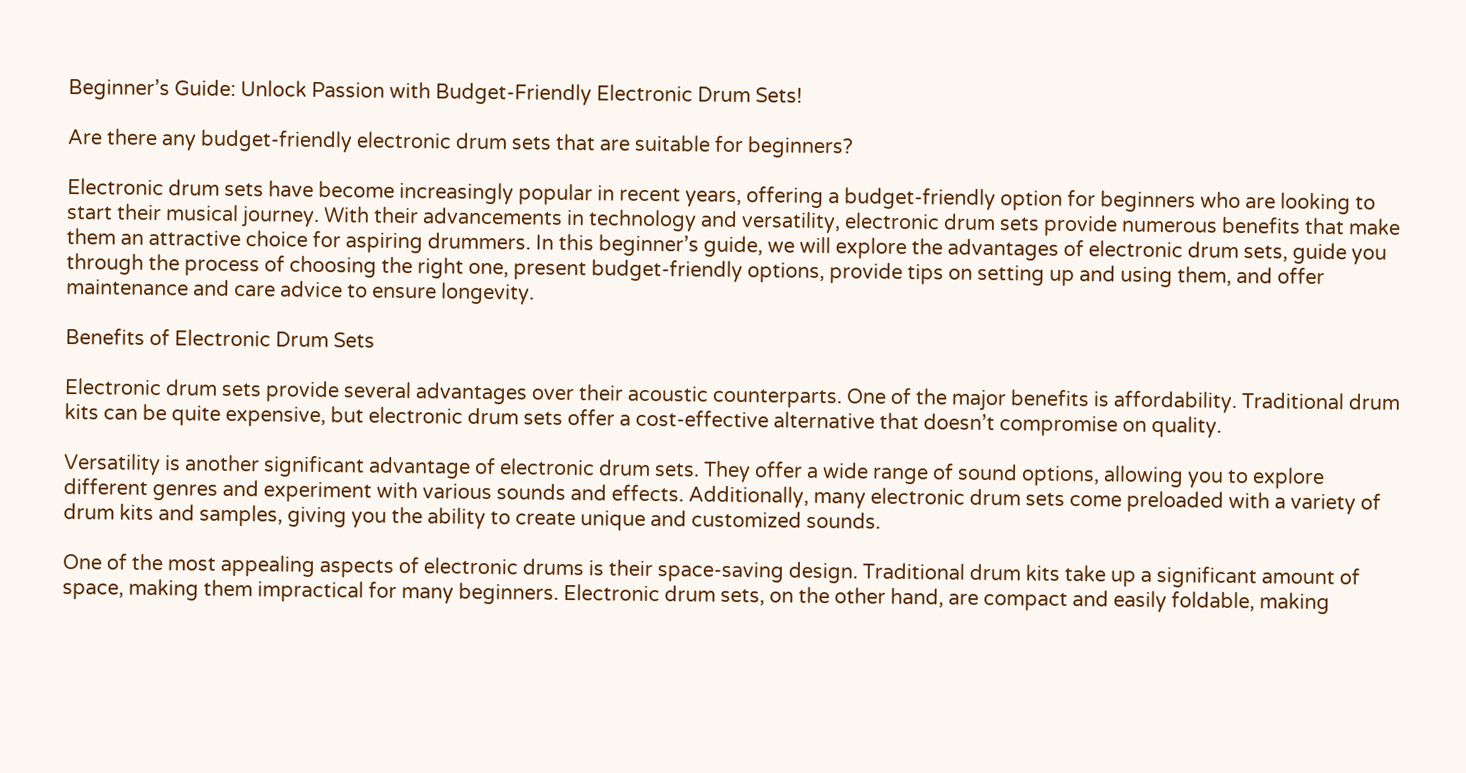Beginner’s Guide: Unlock Passion with Budget-Friendly Electronic Drum Sets!

Are there any budget-friendly electronic drum sets that are suitable for beginners?

Electronic drum sets have become increasingly popular in recent years, offering a budget-friendly option for beginners who are looking to start their musical journey. With their advancements in technology and versatility, electronic drum sets provide numerous benefits that make them an attractive choice for aspiring drummers. In this beginner’s guide, we will explore the advantages of electronic drum sets, guide you through the process of choosing the right one, present budget-friendly options, provide tips on setting up and using them, and offer maintenance and care advice to ensure longevity.

Benefits of Electronic Drum Sets

Electronic drum sets provide several advantages over their acoustic counterparts. One of the major benefits is affordability. Traditional drum kits can be quite expensive, but electronic drum sets offer a cost-effective alternative that doesn’t compromise on quality.

Versatility is another significant advantage of electronic drum sets. They offer a wide range of sound options, allowing you to explore different genres and experiment with various sounds and effects. Additionally, many electronic drum sets come preloaded with a variety of drum kits and samples, giving you the ability to create unique and customized sounds.

One of the most appealing aspects of electronic drums is their space-saving design. Traditional drum kits take up a significant amount of space, making them impractical for many beginners. Electronic drum sets, on the other hand, are compact and easily foldable, making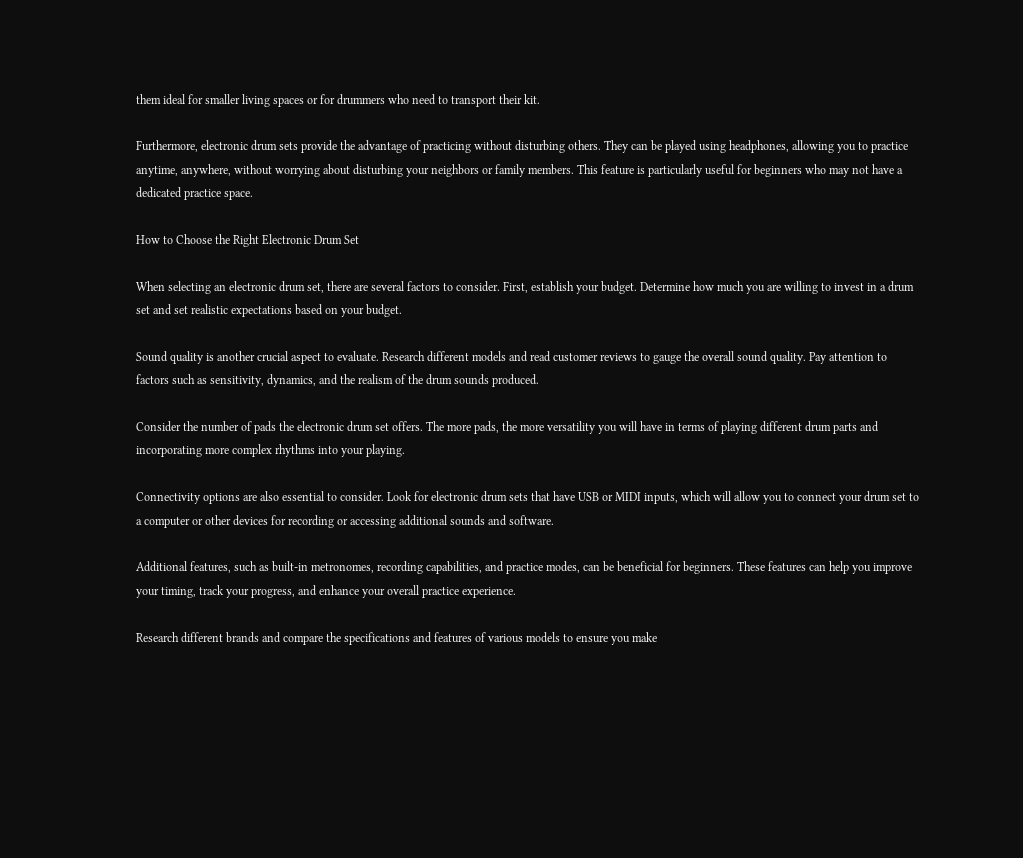them ideal for smaller living spaces or for drummers who need to transport their kit.

Furthermore, electronic drum sets provide the advantage of practicing without disturbing others. They can be played using headphones, allowing you to practice anytime, anywhere, without worrying about disturbing your neighbors or family members. This feature is particularly useful for beginners who may not have a dedicated practice space.

How to Choose the Right Electronic Drum Set

When selecting an electronic drum set, there are several factors to consider. First, establish your budget. Determine how much you are willing to invest in a drum set and set realistic expectations based on your budget.

Sound quality is another crucial aspect to evaluate. Research different models and read customer reviews to gauge the overall sound quality. Pay attention to factors such as sensitivity, dynamics, and the realism of the drum sounds produced.

Consider the number of pads the electronic drum set offers. The more pads, the more versatility you will have in terms of playing different drum parts and incorporating more complex rhythms into your playing.

Connectivity options are also essential to consider. Look for electronic drum sets that have USB or MIDI inputs, which will allow you to connect your drum set to a computer or other devices for recording or accessing additional sounds and software.

Additional features, such as built-in metronomes, recording capabilities, and practice modes, can be beneficial for beginners. These features can help you improve your timing, track your progress, and enhance your overall practice experience.

Research different brands and compare the specifications and features of various models to ensure you make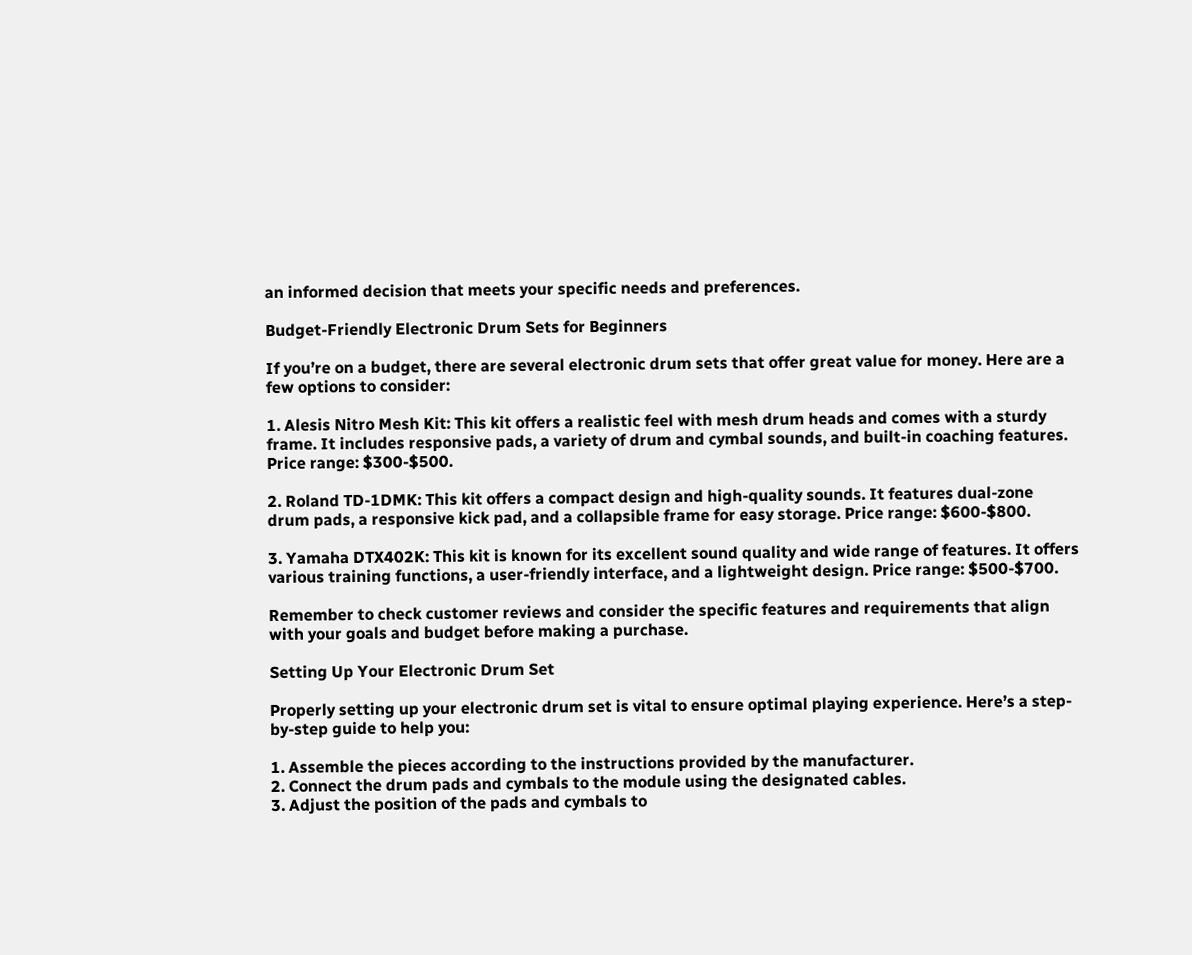an informed decision that meets your specific needs and preferences.

Budget-Friendly Electronic Drum Sets for Beginners

If you’re on a budget, there are several electronic drum sets that offer great value for money. Here are a few options to consider:

1. Alesis Nitro Mesh Kit: This kit offers a realistic feel with mesh drum heads and comes with a sturdy frame. It includes responsive pads, a variety of drum and cymbal sounds, and built-in coaching features. Price range: $300-$500.

2. Roland TD-1DMK: This kit offers a compact design and high-quality sounds. It features dual-zone drum pads, a responsive kick pad, and a collapsible frame for easy storage. Price range: $600-$800.

3. Yamaha DTX402K: This kit is known for its excellent sound quality and wide range of features. It offers various training functions, a user-friendly interface, and a lightweight design. Price range: $500-$700.

Remember to check customer reviews and consider the specific features and requirements that align with your goals and budget before making a purchase.

Setting Up Your Electronic Drum Set

Properly setting up your electronic drum set is vital to ensure optimal playing experience. Here’s a step-by-step guide to help you:

1. Assemble the pieces according to the instructions provided by the manufacturer.
2. Connect the drum pads and cymbals to the module using the designated cables.
3. Adjust the position of the pads and cymbals to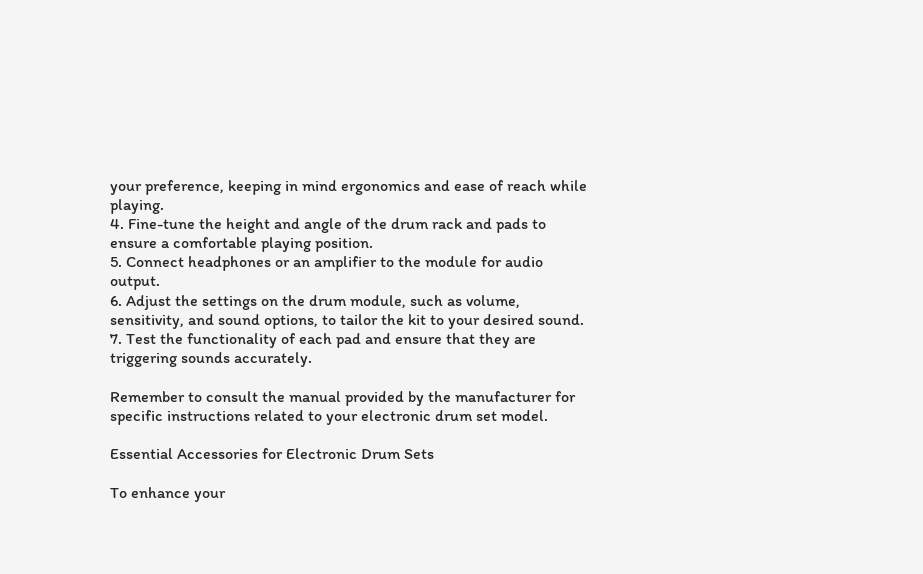your preference, keeping in mind ergonomics and ease of reach while playing.
4. Fine-tune the height and angle of the drum rack and pads to ensure a comfortable playing position.
5. Connect headphones or an amplifier to the module for audio output.
6. Adjust the settings on the drum module, such as volume, sensitivity, and sound options, to tailor the kit to your desired sound.
7. Test the functionality of each pad and ensure that they are triggering sounds accurately.

Remember to consult the manual provided by the manufacturer for specific instructions related to your electronic drum set model.

Essential Accessories for Electronic Drum Sets

To enhance your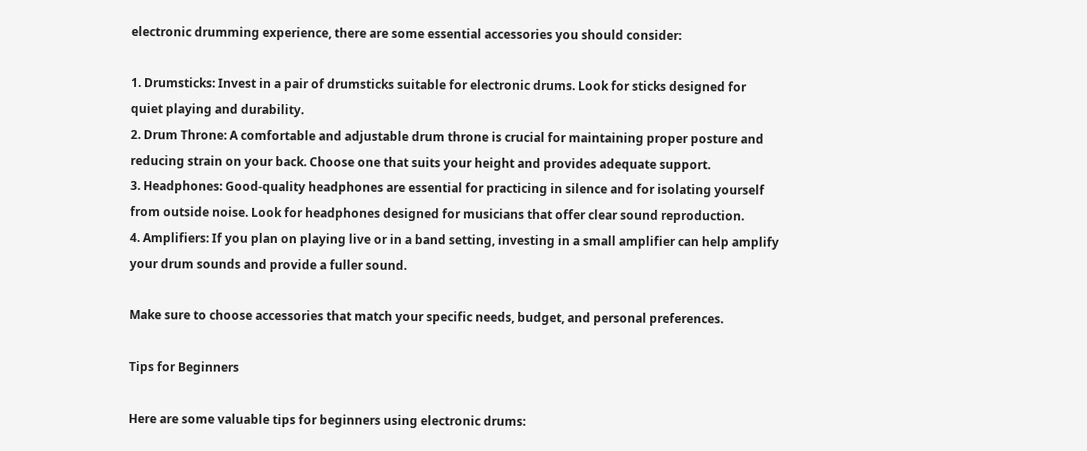electronic drumming experience, there are some essential accessories you should consider:

1. Drumsticks: Invest in a pair of drumsticks suitable for electronic drums. Look for sticks designed for quiet playing and durability.
2. Drum Throne: A comfortable and adjustable drum throne is crucial for maintaining proper posture and reducing strain on your back. Choose one that suits your height and provides adequate support.
3. Headphones: Good-quality headphones are essential for practicing in silence and for isolating yourself from outside noise. Look for headphones designed for musicians that offer clear sound reproduction.
4. Amplifiers: If you plan on playing live or in a band setting, investing in a small amplifier can help amplify your drum sounds and provide a fuller sound.

Make sure to choose accessories that match your specific needs, budget, and personal preferences.

Tips for Beginners

Here are some valuable tips for beginners using electronic drums: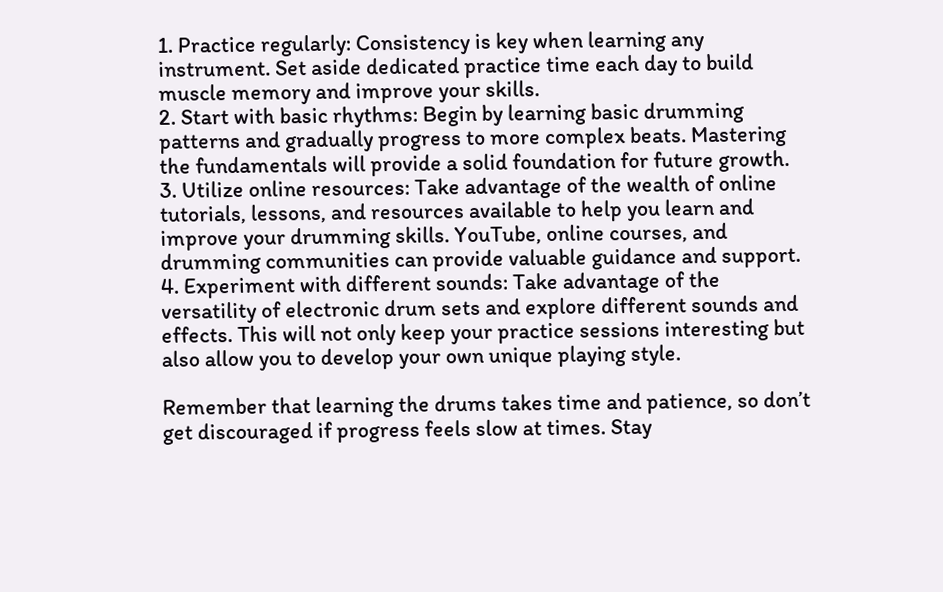1. Practice regularly: Consistency is key when learning any instrument. Set aside dedicated practice time each day to build muscle memory and improve your skills.
2. Start with basic rhythms: Begin by learning basic drumming patterns and gradually progress to more complex beats. Mastering the fundamentals will provide a solid foundation for future growth.
3. Utilize online resources: Take advantage of the wealth of online tutorials, lessons, and resources available to help you learn and improve your drumming skills. YouTube, online courses, and drumming communities can provide valuable guidance and support.
4. Experiment with different sounds: Take advantage of the versatility of electronic drum sets and explore different sounds and effects. This will not only keep your practice sessions interesting but also allow you to develop your own unique playing style.

Remember that learning the drums takes time and patience, so don’t get discouraged if progress feels slow at times. Stay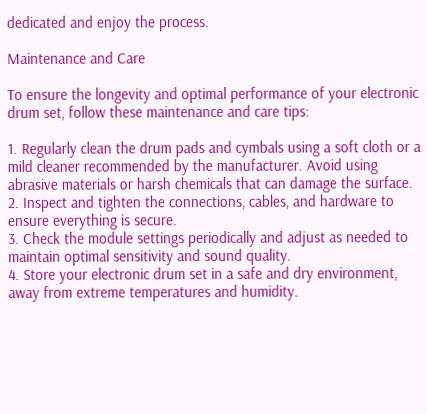dedicated and enjoy the process.

Maintenance and Care

To ensure the longevity and optimal performance of your electronic drum set, follow these maintenance and care tips:

1. Regularly clean the drum pads and cymbals using a soft cloth or a mild cleaner recommended by the manufacturer. Avoid using abrasive materials or harsh chemicals that can damage the surface.
2. Inspect and tighten the connections, cables, and hardware to ensure everything is secure.
3. Check the module settings periodically and adjust as needed to maintain optimal sensitivity and sound quality.
4. Store your electronic drum set in a safe and dry environment, away from extreme temperatures and humidity.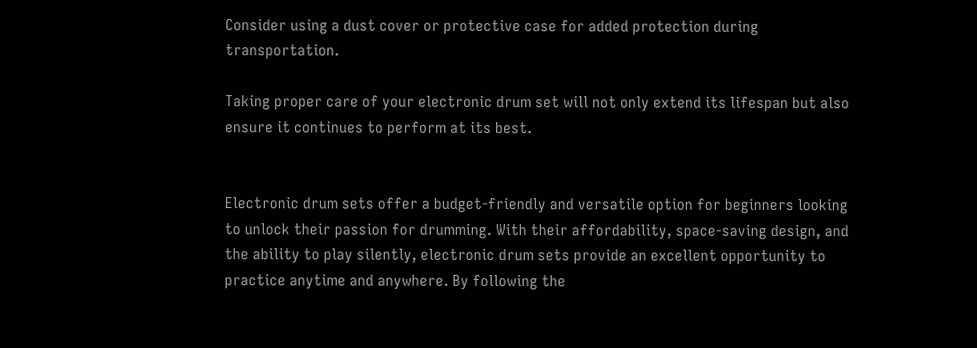Consider using a dust cover or protective case for added protection during transportation.

Taking proper care of your electronic drum set will not only extend its lifespan but also ensure it continues to perform at its best.


Electronic drum sets offer a budget-friendly and versatile option for beginners looking to unlock their passion for drumming. With their affordability, space-saving design, and the ability to play silently, electronic drum sets provide an excellent opportunity to practice anytime and anywhere. By following the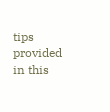tips provided in this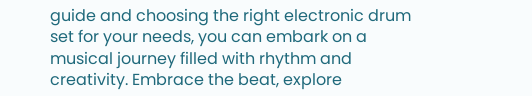guide and choosing the right electronic drum set for your needs, you can embark on a musical journey filled with rhythm and creativity. Embrace the beat, explore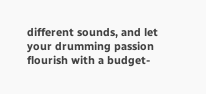different sounds, and let your drumming passion flourish with a budget-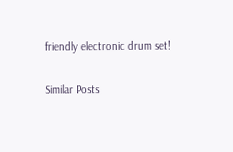friendly electronic drum set!

Similar Posts